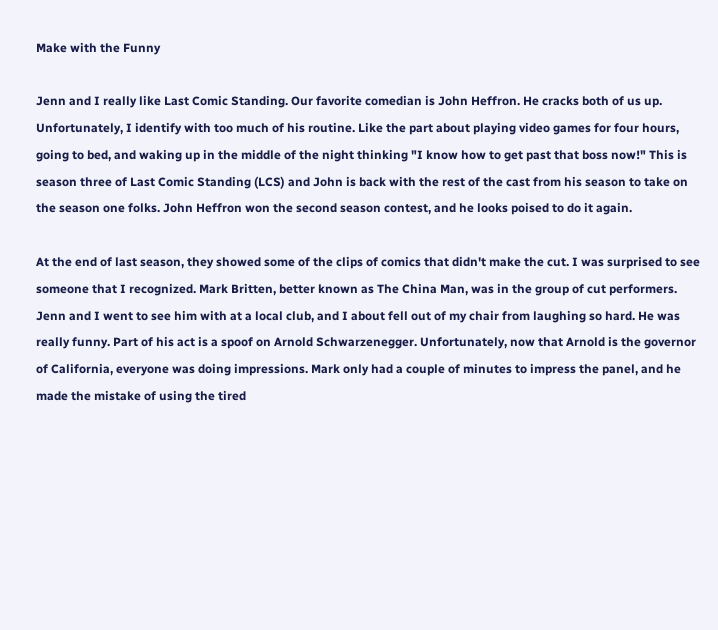Make with the Funny

Jenn and I really like Last Comic Standing. Our favorite comedian is John Heffron. He cracks both of us up. Unfortunately, I identify with too much of his routine. Like the part about playing video games for four hours, going to bed, and waking up in the middle of the night thinking "I know how to get past that boss now!" This is season three of Last Comic Standing (LCS) and John is back with the rest of the cast from his season to take on the season one folks. John Heffron won the second season contest, and he looks poised to do it again.

At the end of last season, they showed some of the clips of comics that didn't make the cut. I was surprised to see someone that I recognized. Mark Britten, better known as The China Man, was in the group of cut performers. Jenn and I went to see him with at a local club, and I about fell out of my chair from laughing so hard. He was really funny. Part of his act is a spoof on Arnold Schwarzenegger. Unfortunately, now that Arnold is the governor of California, everyone was doing impressions. Mark only had a couple of minutes to impress the panel, and he made the mistake of using the tired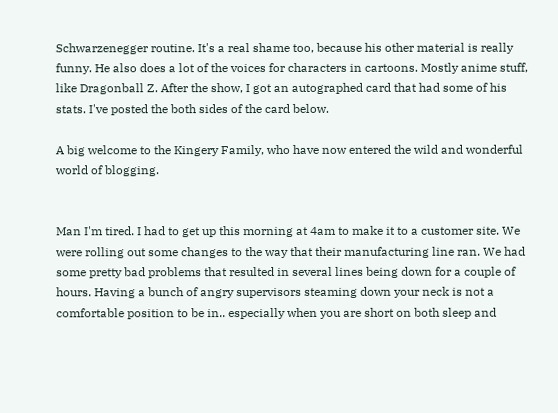Schwarzenegger routine. It's a real shame too, because his other material is really funny. He also does a lot of the voices for characters in cartoons. Mostly anime stuff, like Dragonball Z. After the show, I got an autographed card that had some of his stats. I've posted the both sides of the card below.

A big welcome to the Kingery Family, who have now entered the wild and wonderful world of blogging.


Man I'm tired. I had to get up this morning at 4am to make it to a customer site. We were rolling out some changes to the way that their manufacturing line ran. We had some pretty bad problems that resulted in several lines being down for a couple of hours. Having a bunch of angry supervisors steaming down your neck is not a comfortable position to be in.. especially when you are short on both sleep and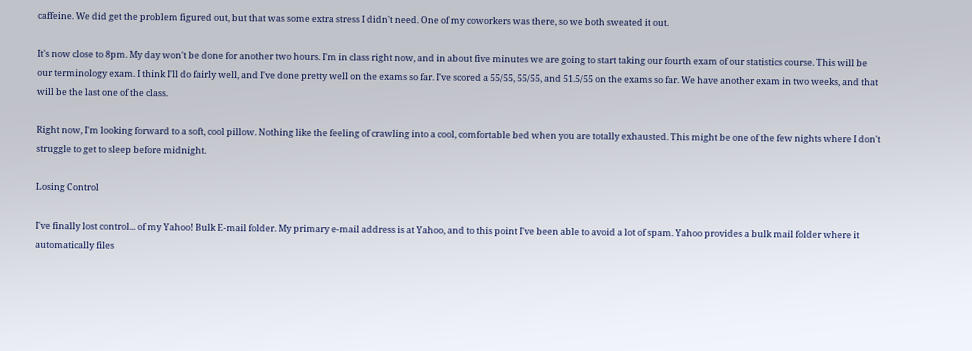caffeine. We did get the problem figured out, but that was some extra stress I didn't need. One of my coworkers was there, so we both sweated it out.

It's now close to 8pm. My day won't be done for another two hours. I'm in class right now, and in about five minutes we are going to start taking our fourth exam of our statistics course. This will be our terminology exam. I think I'll do fairly well, and I've done pretty well on the exams so far. I've scored a 55/55, 55/55, and 51.5/55 on the exams so far. We have another exam in two weeks, and that will be the last one of the class.

Right now, I'm looking forward to a soft, cool pillow. Nothing like the feeling of crawling into a cool, comfortable bed when you are totally exhausted. This might be one of the few nights where I don't struggle to get to sleep before midnight.

Losing Control

I've finally lost control... of my Yahoo! Bulk E-mail folder. My primary e-mail address is at Yahoo, and to this point I've been able to avoid a lot of spam. Yahoo provides a bulk mail folder where it automatically files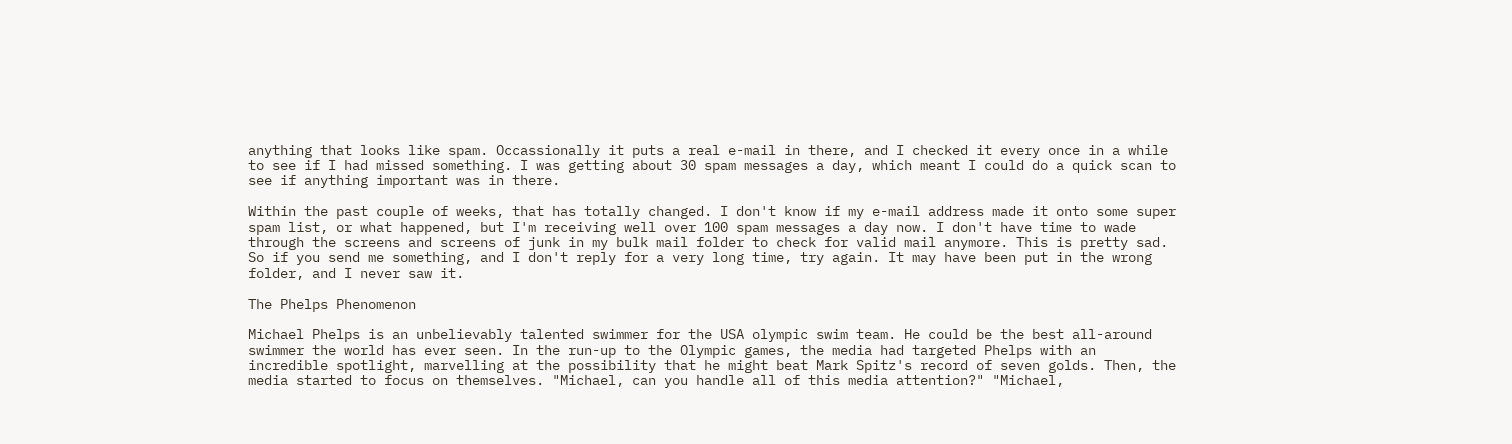anything that looks like spam. Occassionally it puts a real e-mail in there, and I checked it every once in a while to see if I had missed something. I was getting about 30 spam messages a day, which meant I could do a quick scan to see if anything important was in there.

Within the past couple of weeks, that has totally changed. I don't know if my e-mail address made it onto some super spam list, or what happened, but I'm receiving well over 100 spam messages a day now. I don't have time to wade through the screens and screens of junk in my bulk mail folder to check for valid mail anymore. This is pretty sad. So if you send me something, and I don't reply for a very long time, try again. It may have been put in the wrong folder, and I never saw it.

The Phelps Phenomenon

Michael Phelps is an unbelievably talented swimmer for the USA olympic swim team. He could be the best all-around swimmer the world has ever seen. In the run-up to the Olympic games, the media had targeted Phelps with an incredible spotlight, marvelling at the possibility that he might beat Mark Spitz's record of seven golds. Then, the media started to focus on themselves. "Michael, can you handle all of this media attention?" "Michael,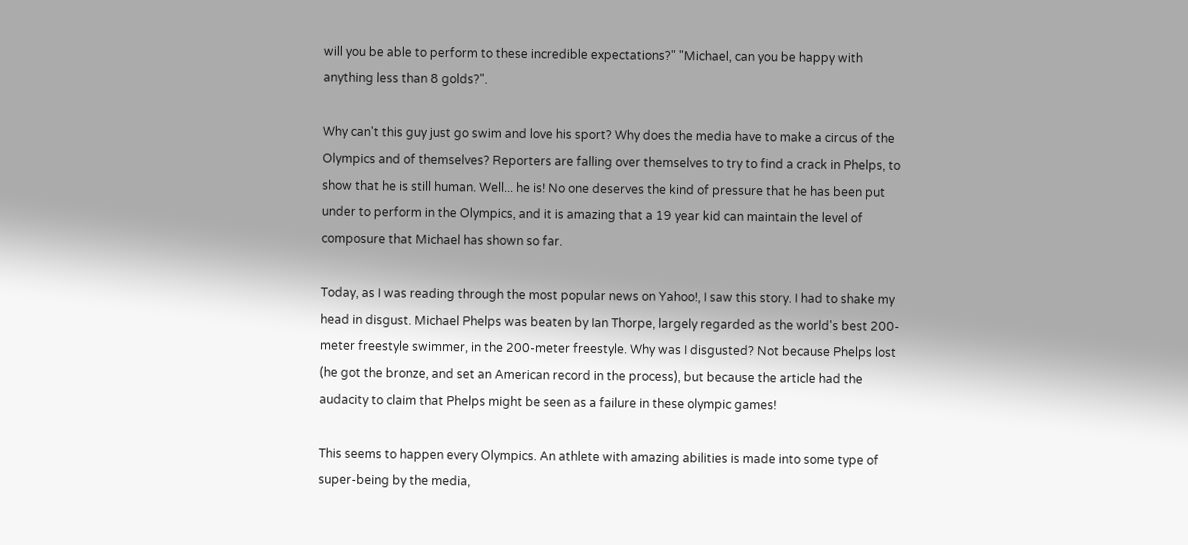will you be able to perform to these incredible expectations?" "Michael, can you be happy with anything less than 8 golds?".

Why can't this guy just go swim and love his sport? Why does the media have to make a circus of the Olympics and of themselves? Reporters are falling over themselves to try to find a crack in Phelps, to show that he is still human. Well... he is! No one deserves the kind of pressure that he has been put under to perform in the Olympics, and it is amazing that a 19 year kid can maintain the level of composure that Michael has shown so far.

Today, as I was reading through the most popular news on Yahoo!, I saw this story. I had to shake my head in disgust. Michael Phelps was beaten by Ian Thorpe, largely regarded as the world's best 200-meter freestyle swimmer, in the 200-meter freestyle. Why was I disgusted? Not because Phelps lost (he got the bronze, and set an American record in the process), but because the article had the audacity to claim that Phelps might be seen as a failure in these olympic games!

This seems to happen every Olympics. An athlete with amazing abilities is made into some type of super-being by the media,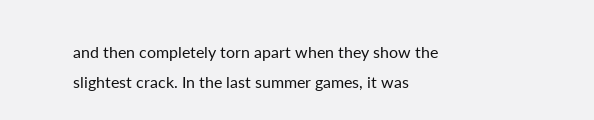and then completely torn apart when they show the slightest crack. In the last summer games, it was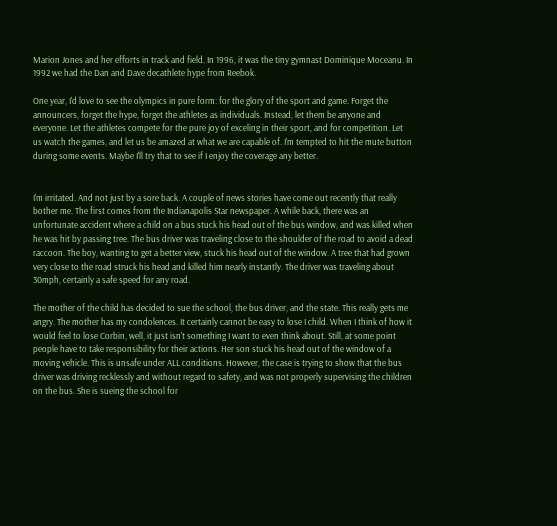Marion Jones and her efforts in track and field. In 1996, it was the tiny gymnast Dominique Moceanu. In 1992 we had the Dan and Dave decathlete hype from Reebok.

One year, I'd love to see the olympics in pure form: for the glory of the sport and game. Forget the announcers, forget the hype, forget the athletes as individuals. Instead, let them be anyone and everyone. Let the athletes compete for the pure joy of exceling in their sport, and for competition. Let us watch the games, and let us be amazed at what we are capable of. I'm tempted to hit the mute button during some events. Maybe I'll try that to see if I enjoy the coverage any better.


I'm irritated. And not just by a sore back. A couple of news stories have come out recently that really bother me. The first comes from the Indianapolis Star newspaper. A while back, there was an unfortunate accident where a child on a bus stuck his head out of the bus window, and was killed when he was hit by passing tree. The bus driver was traveling close to the shoulder of the road to avoid a dead raccoon. The boy, wanting to get a better view, stuck his head out of the window. A tree that had grown very close to the road struck his head and killed him nearly instantly. The driver was traveling about 30mph, certainly a safe speed for any road.

The mother of the child has decided to sue the school, the bus driver, and the state. This really gets me angry. The mother has my condolences. It certainly cannot be easy to lose I child. When I think of how it would feel to lose Corbin, well, it just isn't something I want to even think about. Still, at some point people have to take responsibility for their actions. Her son stuck his head out of the window of a moving vehicle. This is unsafe under ALL conditions. However, the case is trying to show that the bus driver was driving recklessly and without regard to safety, and was not properly supervising the children on the bus. She is sueing the school for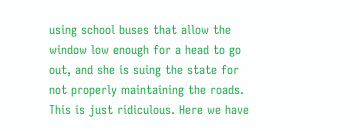using school buses that allow the window low enough for a head to go out, and she is suing the state for not properly maintaining the roads. This is just ridiculous. Here we have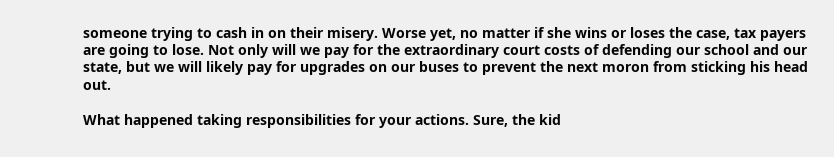someone trying to cash in on their misery. Worse yet, no matter if she wins or loses the case, tax payers are going to lose. Not only will we pay for the extraordinary court costs of defending our school and our state, but we will likely pay for upgrades on our buses to prevent the next moron from sticking his head out.

What happened taking responsibilities for your actions. Sure, the kid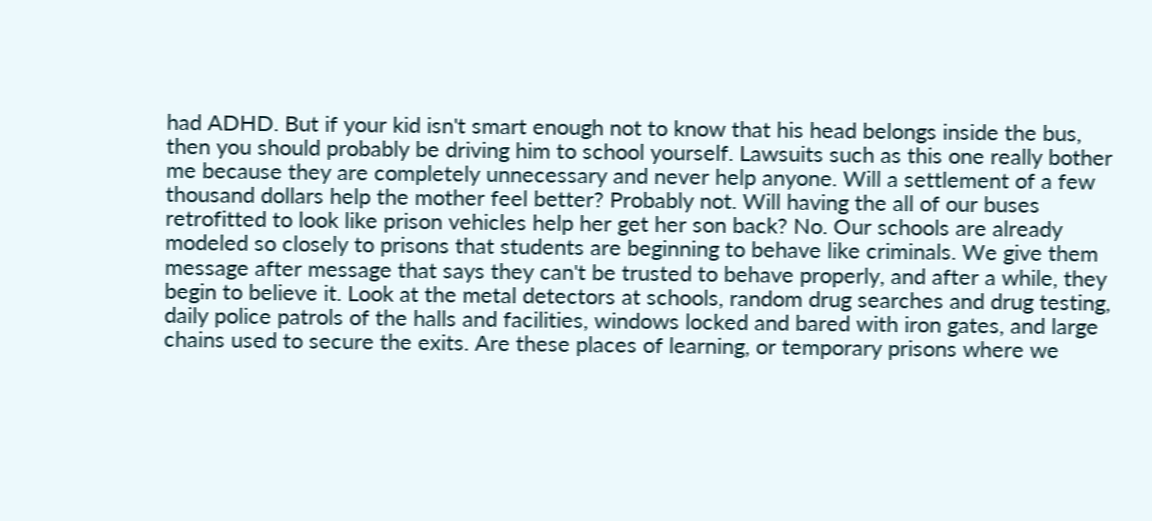had ADHD. But if your kid isn't smart enough not to know that his head belongs inside the bus, then you should probably be driving him to school yourself. Lawsuits such as this one really bother me because they are completely unnecessary and never help anyone. Will a settlement of a few thousand dollars help the mother feel better? Probably not. Will having the all of our buses retrofitted to look like prison vehicles help her get her son back? No. Our schools are already modeled so closely to prisons that students are beginning to behave like criminals. We give them message after message that says they can't be trusted to behave properly, and after a while, they begin to believe it. Look at the metal detectors at schools, random drug searches and drug testing, daily police patrols of the halls and facilities, windows locked and bared with iron gates, and large chains used to secure the exits. Are these places of learning, or temporary prisons where we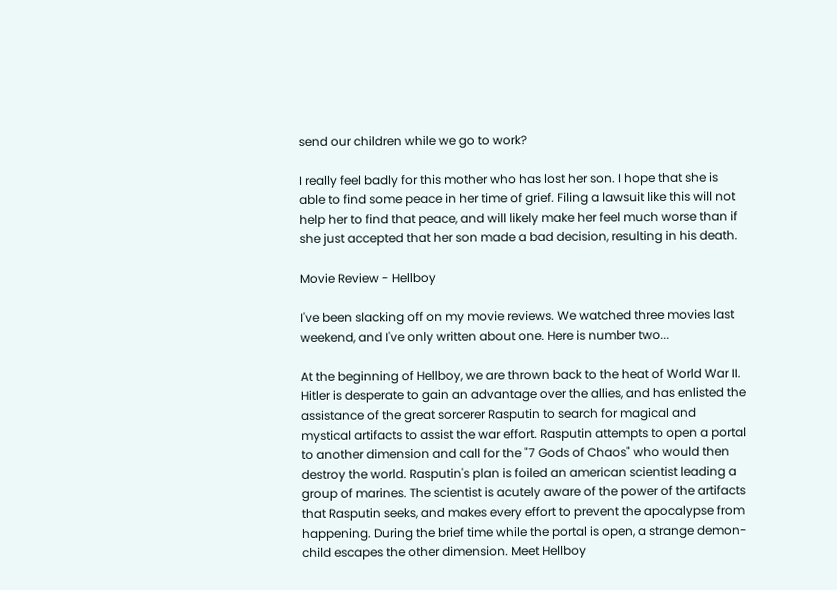send our children while we go to work?

I really feel badly for this mother who has lost her son. I hope that she is able to find some peace in her time of grief. Filing a lawsuit like this will not help her to find that peace, and will likely make her feel much worse than if she just accepted that her son made a bad decision, resulting in his death.

Movie Review - Hellboy

I've been slacking off on my movie reviews. We watched three movies last weekend, and I've only written about one. Here is number two...

At the beginning of Hellboy, we are thrown back to the heat of World War II. Hitler is desperate to gain an advantage over the allies, and has enlisted the assistance of the great sorcerer Rasputin to search for magical and mystical artifacts to assist the war effort. Rasputin attempts to open a portal to another dimension and call for the "7 Gods of Chaos" who would then destroy the world. Rasputin's plan is foiled an american scientist leading a group of marines. The scientist is acutely aware of the power of the artifacts that Rasputin seeks, and makes every effort to prevent the apocalypse from happening. During the brief time while the portal is open, a strange demon-child escapes the other dimension. Meet Hellboy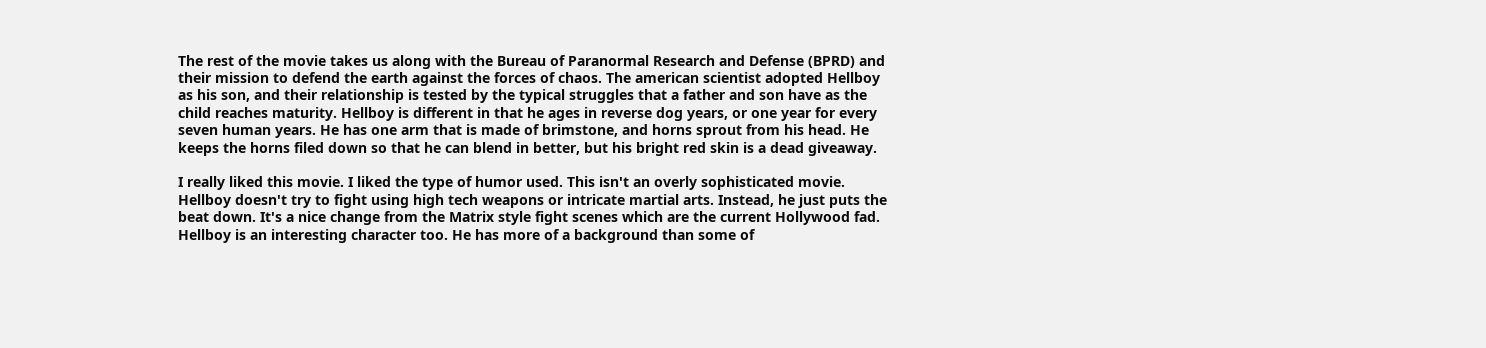The rest of the movie takes us along with the Bureau of Paranormal Research and Defense (BPRD) and their mission to defend the earth against the forces of chaos. The american scientist adopted Hellboy as his son, and their relationship is tested by the typical struggles that a father and son have as the child reaches maturity. Hellboy is different in that he ages in reverse dog years, or one year for every seven human years. He has one arm that is made of brimstone, and horns sprout from his head. He keeps the horns filed down so that he can blend in better, but his bright red skin is a dead giveaway.

I really liked this movie. I liked the type of humor used. This isn't an overly sophisticated movie. Hellboy doesn't try to fight using high tech weapons or intricate martial arts. Instead, he just puts the beat down. It's a nice change from the Matrix style fight scenes which are the current Hollywood fad. Hellboy is an interesting character too. He has more of a background than some of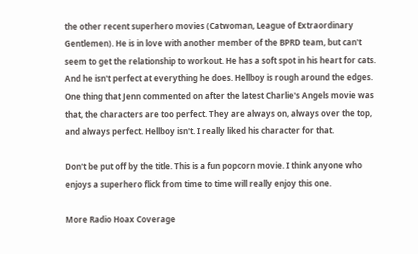the other recent superhero movies (Catwoman, League of Extraordinary Gentlemen). He is in love with another member of the BPRD team, but can't seem to get the relationship to workout. He has a soft spot in his heart for cats. And he isn't perfect at everything he does. Hellboy is rough around the edges. One thing that Jenn commented on after the latest Charlie's Angels movie was that, the characters are too perfect. They are always on, always over the top, and always perfect. Hellboy isn't. I really liked his character for that.

Don't be put off by the title. This is a fun popcorn movie. I think anyone who enjoys a superhero flick from time to time will really enjoy this one.

More Radio Hoax Coverage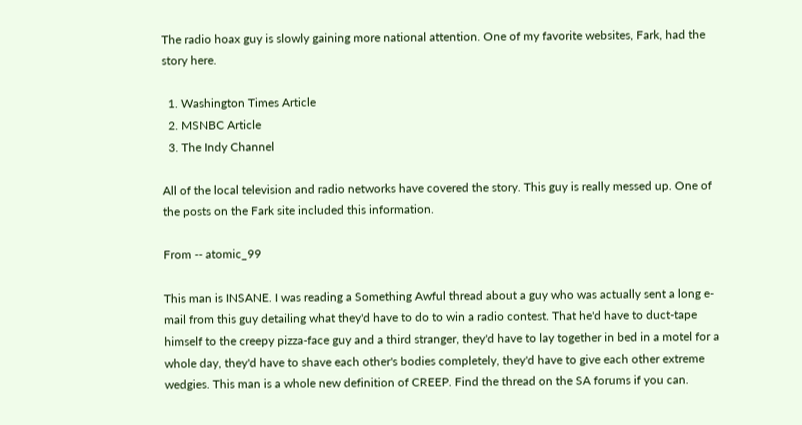The radio hoax guy is slowly gaining more national attention. One of my favorite websites, Fark, had the story here.

  1. Washington Times Article
  2. MSNBC Article
  3. The Indy Channel

All of the local television and radio networks have covered the story. This guy is really messed up. One of the posts on the Fark site included this information.

From -- atomic_99

This man is INSANE. I was reading a Something Awful thread about a guy who was actually sent a long e-mail from this guy detailing what they'd have to do to win a radio contest. That he'd have to duct-tape himself to the creepy pizza-face guy and a third stranger, they'd have to lay together in bed in a motel for a whole day, they'd have to shave each other's bodies completely, they'd have to give each other extreme wedgies. This man is a whole new definition of CREEP. Find the thread on the SA forums if you can.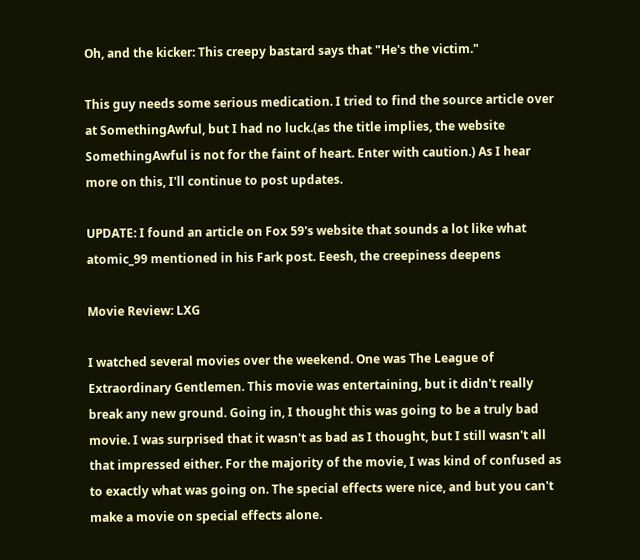Oh, and the kicker: This creepy bastard says that "He's the victim."

This guy needs some serious medication. I tried to find the source article over at SomethingAwful, but I had no luck.(as the title implies, the website SomethingAwful is not for the faint of heart. Enter with caution.) As I hear more on this, I'll continue to post updates.

UPDATE: I found an article on Fox 59's website that sounds a lot like what atomic_99 mentioned in his Fark post. Eeesh, the creepiness deepens

Movie Review: LXG

I watched several movies over the weekend. One was The League of Extraordinary Gentlemen. This movie was entertaining, but it didn't really break any new ground. Going in, I thought this was going to be a truly bad movie. I was surprised that it wasn't as bad as I thought, but I still wasn't all that impressed either. For the majority of the movie, I was kind of confused as to exactly what was going on. The special effects were nice, and but you can't make a movie on special effects alone.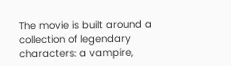The movie is built around a collection of legendary characters: a vampire,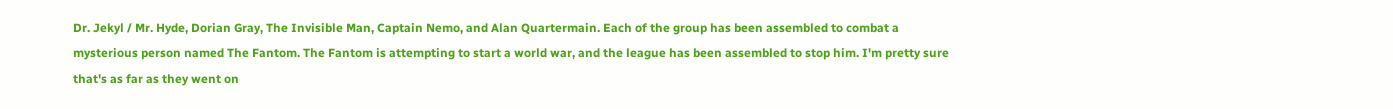Dr. Jekyl / Mr. Hyde, Dorian Gray, The Invisible Man, Captain Nemo, and Alan Quartermain. Each of the group has been assembled to combat a mysterious person named The Fantom. The Fantom is attempting to start a world war, and the league has been assembled to stop him. I'm pretty sure that's as far as they went on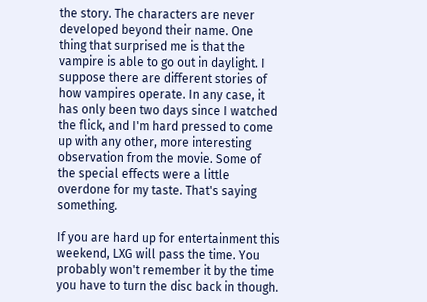the story. The characters are never developed beyond their name. One thing that surprised me is that the vampire is able to go out in daylight. I suppose there are different stories of how vampires operate. In any case, it has only been two days since I watched the flick, and I'm hard pressed to come up with any other, more interesting observation from the movie. Some of the special effects were a little overdone for my taste. That's saying something.

If you are hard up for entertainment this weekend, LXG will pass the time. You probably won't remember it by the time you have to turn the disc back in though.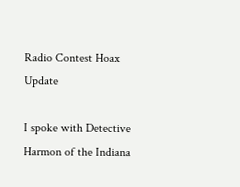Radio Contest Hoax Update

I spoke with Detective Harmon of the Indiana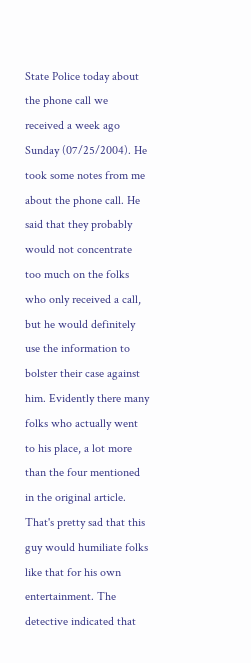State Police today about the phone call we received a week ago Sunday (07/25/2004). He took some notes from me about the phone call. He said that they probably would not concentrate too much on the folks who only received a call, but he would definitely use the information to bolster their case against him. Evidently there many folks who actually went to his place, a lot more than the four mentioned in the original article. That's pretty sad that this guy would humiliate folks like that for his own entertainment. The detective indicated that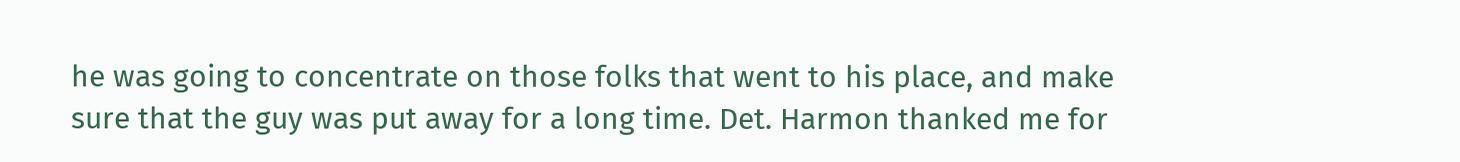he was going to concentrate on those folks that went to his place, and make sure that the guy was put away for a long time. Det. Harmon thanked me for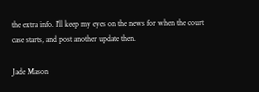the extra info. I'll keep my eyes on the news for when the court case starts, and post another update then.

Jade Mason